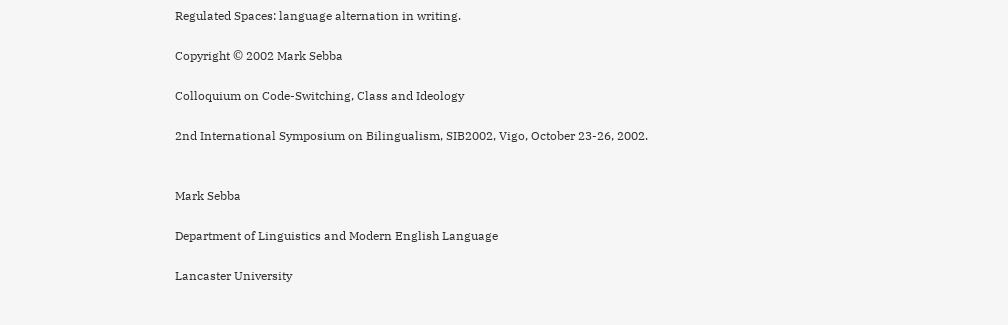Regulated Spaces: language alternation in writing.

Copyright © 2002 Mark Sebba

Colloquium on Code-Switching, Class and Ideology

2nd International Symposium on Bilingualism, SIB2002, Vigo, October 23-26, 2002.


Mark Sebba

Department of Linguistics and Modern English Language

Lancaster University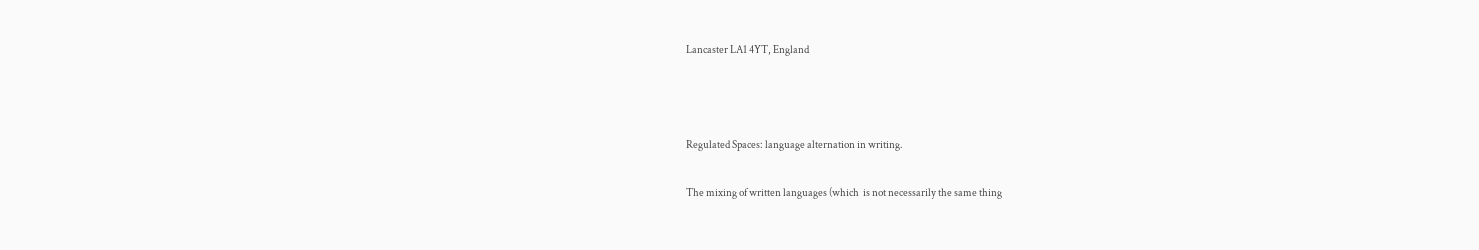Lancaster LA1 4YT, England



Regulated Spaces: language alternation in writing.

The mixing of written languages (which  is not necessarily the same thing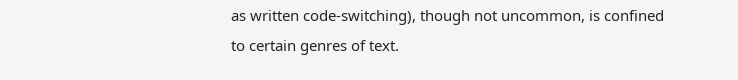as written code-switching), though not uncommon, is confined to certain genres of text.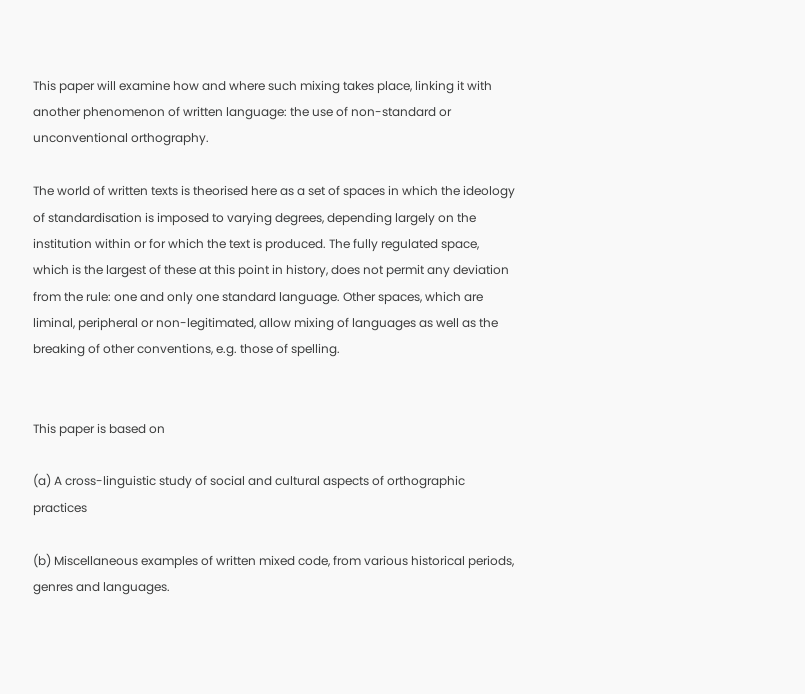This paper will examine how and where such mixing takes place, linking it with another phenomenon of written language: the use of non-standard or unconventional orthography.

The world of written texts is theorised here as a set of spaces in which the ideology of standardisation is imposed to varying degrees, depending largely on the institution within or for which the text is produced. The fully regulated space, which is the largest of these at this point in history, does not permit any deviation from the rule: one and only one standard language. Other spaces, which are liminal, peripheral or non-legitimated, allow mixing of languages as well as the breaking of other conventions, e.g. those of spelling.


This paper is based on

(a) A cross-linguistic study of social and cultural aspects of orthographic practices

(b) Miscellaneous examples of written mixed code, from various historical periods, genres and languages.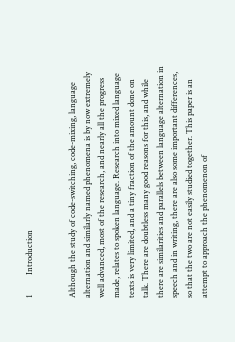1          Introduction


Although the study of code-switching, code-mixing, language alternation and similarly named phenomena is by now extremely well advanced, most of the research, and nearly all the progress made, relates to spoken language. Research into mixed language texts is very limited, and a tiny fraction of the amount done on talk. There are doubtless many good reasons for this, and while there are similarities and parallels between language alternation in speech and in writing, there are also some important differences, so that the two are not easily studied together. This paper is an attempt to approach the phenomenon of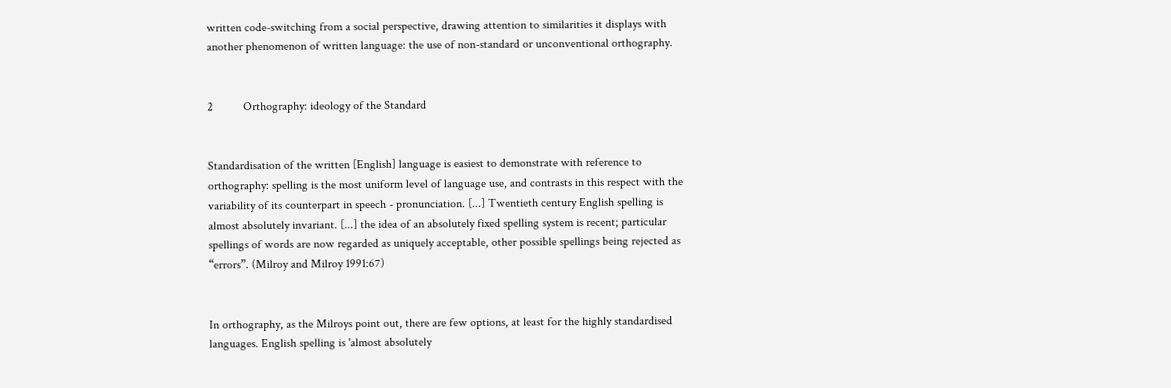written code-switching from a social perspective, drawing attention to similarities it displays with another phenomenon of written language: the use of non-standard or unconventional orthography.


2          Orthography: ideology of the Standard


Standardisation of the written [English] language is easiest to demonstrate with reference to orthography: spelling is the most uniform level of language use, and contrasts in this respect with the variability of its counterpart in speech - pronunciation. [...] Twentieth century English spelling is almost absolutely invariant. [...] the idea of an absolutely fixed spelling system is recent; particular spellings of words are now regarded as uniquely acceptable, other possible spellings being rejected as “errors”. (Milroy and Milroy 1991:67)


In orthography, as the Milroys point out, there are few options, at least for the highly standardised languages. English spelling is 'almost absolutely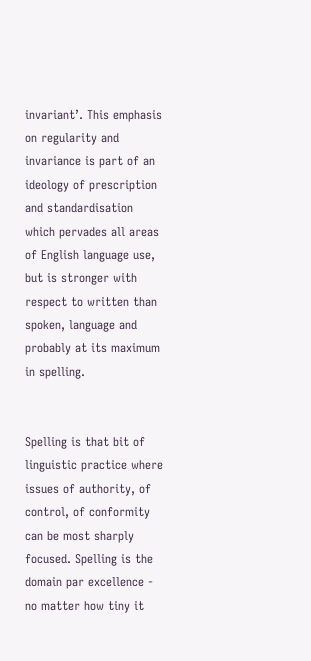invariant’. This emphasis on regularity and invariance is part of an ideology of prescription and standardisation which pervades all areas of English language use, but is stronger with respect to written than spoken, language and probably at its maximum in spelling.


Spelling is that bit of linguistic practice where issues of authority, of control, of conformity can be most sharply focused. Spelling is the domain par excellence - no matter how tiny it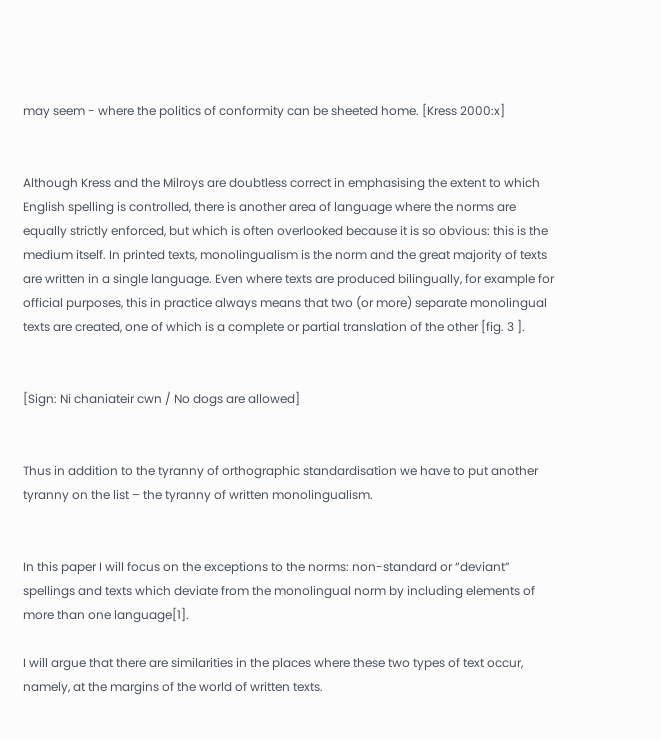may seem - where the politics of conformity can be sheeted home. [Kress 2000:x]


Although Kress and the Milroys are doubtless correct in emphasising the extent to which English spelling is controlled, there is another area of language where the norms are equally strictly enforced, but which is often overlooked because it is so obvious: this is the medium itself. In printed texts, monolingualism is the norm and the great majority of texts are written in a single language. Even where texts are produced bilingually, for example for official purposes, this in practice always means that two (or more) separate monolingual texts are created, one of which is a complete or partial translation of the other [fig. 3 ].


[Sign: Ni chaniateir cwn / No dogs are allowed]


Thus in addition to the tyranny of orthographic standardisation we have to put another tyranny on the list – the tyranny of written monolingualism.


In this paper I will focus on the exceptions to the norms: non-standard or “deviant” spellings and texts which deviate from the monolingual norm by including elements of more than one language[1].

I will argue that there are similarities in the places where these two types of text occur, namely, at the margins of the world of written texts.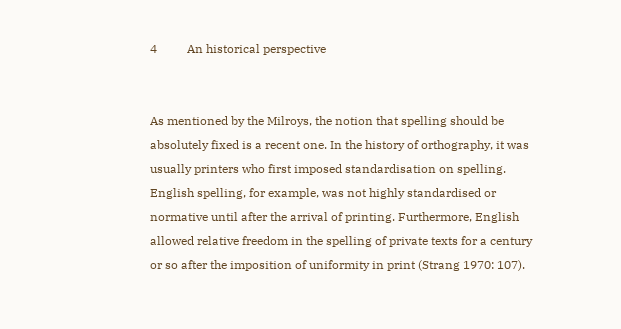4          An historical perspective


As mentioned by the Milroys, the notion that spelling should be absolutely fixed is a recent one. In the history of orthography, it was usually printers who first imposed standardisation on spelling. English spelling, for example, was not highly standardised or normative until after the arrival of printing. Furthermore, English allowed relative freedom in the spelling of private texts for a century or so after the imposition of uniformity in print (Strang 1970: 107).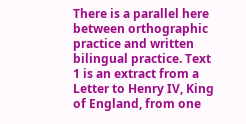There is a parallel here between orthographic practice and written bilingual practice. Text 1 is an extract from a Letter to Henry IV, King of England, from one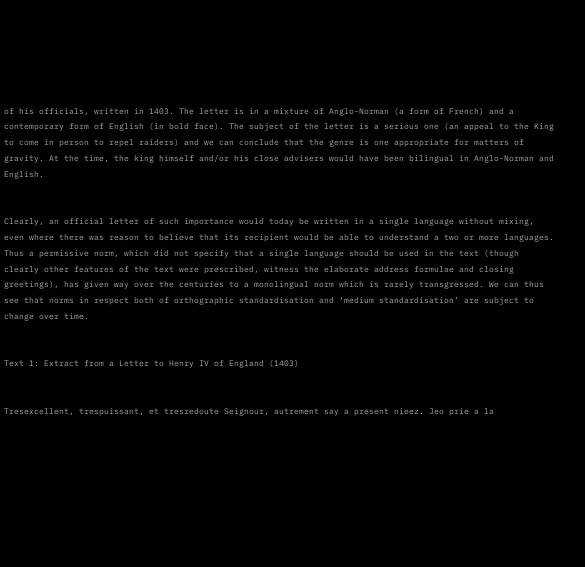of his officials, written in 1403. The letter is in a mixture of Anglo-Norman (a form of French) and a contemporary form of English (in bold face). The subject of the letter is a serious one (an appeal to the King to come in person to repel raiders) and we can conclude that the genre is one appropriate for matters of gravity. At the time, the king himself and/or his close advisers would have been bilingual in Anglo-Norman and English.


Clearly, an official letter of such importance would today be written in a single language without mixing, even where there was reason to believe that its recipient would be able to understand a two or more languages. Thus a permissive norm, which did not specify that a single language should be used in the text (though clearly other features of the text were prescribed, witness the elaborate address formulae and closing greetings), has given way over the centuries to a monolingual norm which is rarely transgressed. We can thus see that norms in respect both of orthographic standardisation and ‘medium standardisation’ are subject to change over time.


Text 1: Extract from a Letter to Henry IV of England (1403)


Tresexcellent, trespuissant, et tresredoute Seignour, autrement say a present nieez. Jeo prie a la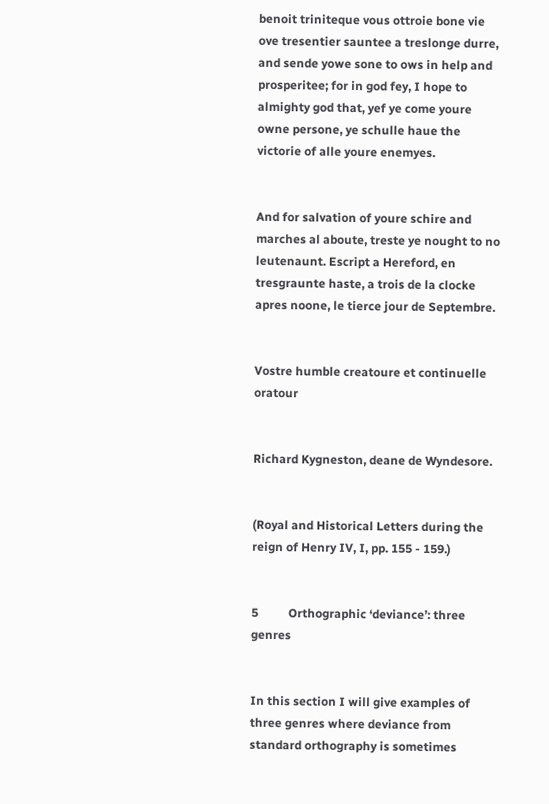benoit triniteque vous ottroie bone vie ove tresentier sauntee a treslonge durre, and sende yowe sone to ows in help and prosperitee; for in god fey, I hope to almighty god that, yef ye come youre owne persone, ye schulle haue the victorie of alle youre enemyes.


And for salvation of youre schire and marches al aboute, treste ye nought to no leutenaunt. Escript a Hereford, en tresgraunte haste, a trois de la clocke apres noone, le tierce jour de Septembre.


Vostre humble creatoure et continuelle oratour


Richard Kygneston, deane de Wyndesore.


(Royal and Historical Letters during the reign of Henry IV, I, pp. 155 - 159.)


5          Orthographic ‘deviance’: three genres


In this section I will give examples of three genres where deviance from standard orthography is sometimes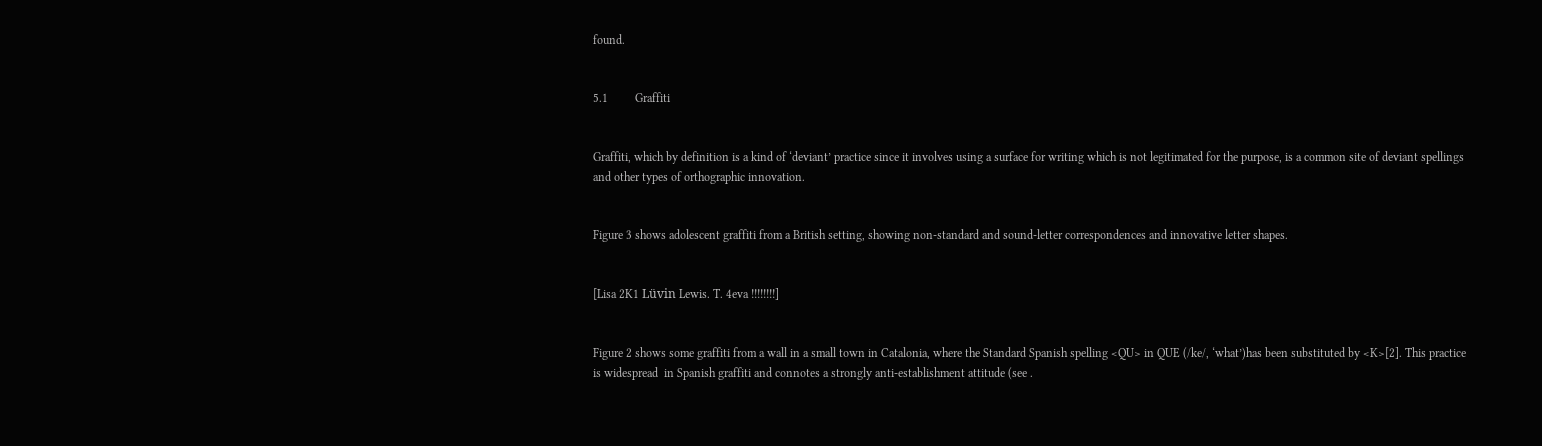found.


5.1         Graffiti


Graffiti, which by definition is a kind of ‘deviant’ practice since it involves using a surface for writing which is not legitimated for the purpose, is a common site of deviant spellings and other types of orthographic innovation.


Figure 3 shows adolescent graffiti from a British setting, showing non-standard and sound-letter correspondences and innovative letter shapes.


[Lisa 2K1 Lüvin Lewis. T. 4eva !!!!!!!!]


Figure 2 shows some graffiti from a wall in a small town in Catalonia, where the Standard Spanish spelling <QU> in QUE (/ke/, ‘what’)has been substituted by <K>[2]. This practice is widespread  in Spanish graffiti and connotes a strongly anti-establishment attitude (see .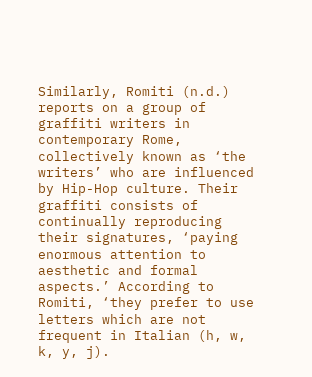Similarly, Romiti (n.d.) reports on a group of graffiti writers in contemporary Rome, collectively known as ‘the writers’ who are influenced by Hip-Hop culture. Their graffiti consists of continually reproducing their signatures, ‘paying enormous attention to aesthetic and formal aspects.’ According to Romiti, ‘they prefer to use letters which are not frequent in Italian (h, w, k, y, j).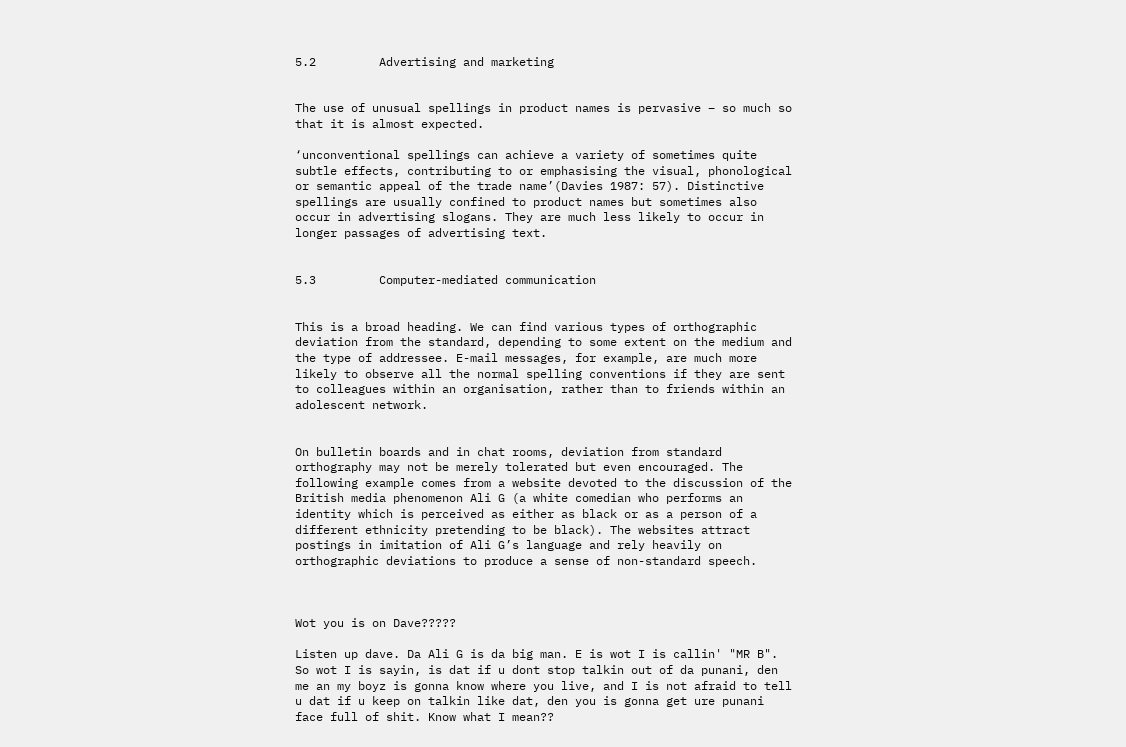5.2         Advertising and marketing


The use of unusual spellings in product names is pervasive – so much so that it is almost expected.

‘unconventional spellings can achieve a variety of sometimes quite subtle effects, contributing to or emphasising the visual, phonological or semantic appeal of the trade name’(Davies 1987: 57). Distinctive spellings are usually confined to product names but sometimes also occur in advertising slogans. They are much less likely to occur in longer passages of advertising text.


5.3         Computer-mediated communication


This is a broad heading. We can find various types of orthographic deviation from the standard, depending to some extent on the medium and the type of addressee. E-mail messages, for example, are much more likely to observe all the normal spelling conventions if they are sent to colleagues within an organisation, rather than to friends within an adolescent network.


On bulletin boards and in chat rooms, deviation from standard orthography may not be merely tolerated but even encouraged. The following example comes from a website devoted to the discussion of the British media phenomenon Ali G (a white comedian who performs an identity which is perceived as either as black or as a person of a different ethnicity pretending to be black). The websites attract postings in imitation of Ali G’s language and rely heavily on orthographic deviations to produce a sense of non-standard speech.



Wot you is on Dave?????

Listen up dave. Da Ali G is da big man. E is wot I is callin' "MR B". So wot I is sayin, is dat if u dont stop talkin out of da punani, den me an my boyz is gonna know where you live, and I is not afraid to tell u dat if u keep on talkin like dat, den you is gonna get ure punani face full of shit. Know what I mean??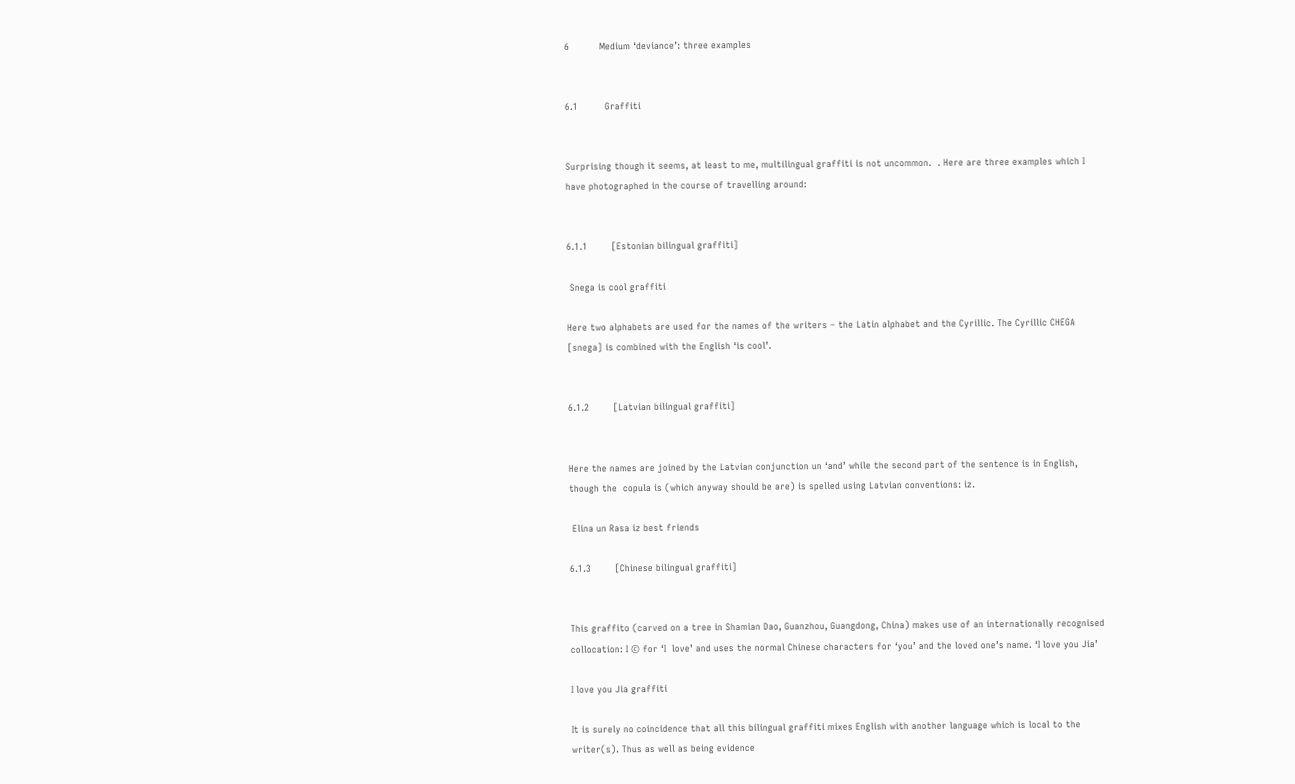6          Medium ‘deviance’: three examples


6.1         Graffiti


Surprising though it seems, at least to me, multilingual graffiti is not uncommon.  . Here are three examples which I have photographed in the course of travelling around:


6.1.1        [Estonian bilingual graffiti]

 Snega is cool graffiti

Here two alphabets are used for the names of the writers – the Latin alphabet and the Cyrillic. The Cyrillic CHEGA [snega] is combined with the English ‘is cool’.


6.1.2        [Latvian bilingual graffiti]


Here the names are joined by the Latvian conjunction un ‘and’ while the second part of the sentence is in English, though the  copula is (which anyway should be are) is spelled using Latvian conventions: iz.

 Elina un Rasa iz best friends

6.1.3        [Chinese bilingual graffiti]


This graffito (carved on a tree in Shamian Dao, Guanzhou, Guangdong, China) makes use of an internationally recognised collocation: I © for ‘I  love’ and uses the normal Chinese characters for ‘you’ and the loved one’s name. ‘I love you Jia’

I love you Jia graffiti

It is surely no coincidence that all this bilingual graffiti mixes English with another language which is local to the writer(s). Thus as well as being evidence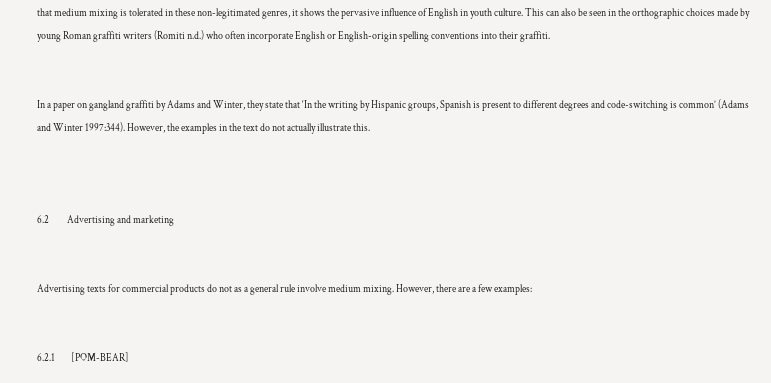that medium mixing is tolerated in these non-legitimated genres, it shows the pervasive influence of English in youth culture. This can also be seen in the orthographic choices made by young Roman graffiti writers (Romiti n.d.) who often incorporate English or English-origin spelling conventions into their graffiti.


In a paper on gangland graffiti by Adams and Winter, they state that ‘In the writing by Hispanic groups, Spanish is present to different degrees and code-switching is common’ (Adams and Winter 1997:344). However, the examples in the text do not actually illustrate this.



6.2         Advertising and marketing


Advertising texts for commercial products do not as a general rule involve medium mixing. However, there are a few examples:


6.2.1        [POM-BEAR]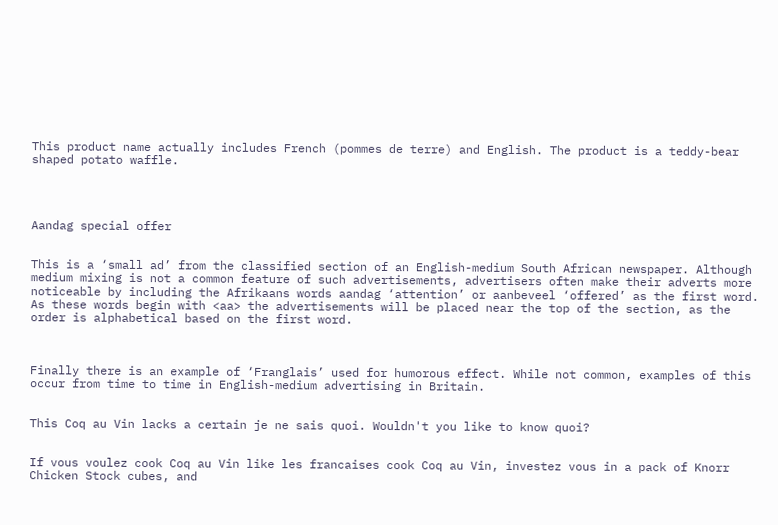This product name actually includes French (pommes de terre) and English. The product is a teddy-bear shaped potato waffle.




Aandag special offer


This is a ‘small ad’ from the classified section of an English-medium South African newspaper. Although medium mixing is not a common feature of such advertisements, advertisers often make their adverts more noticeable by including the Afrikaans words aandag ‘attention’ or aanbeveel ‘offered’ as the first word. As these words begin with <aa> the advertisements will be placed near the top of the section, as the order is alphabetical based on the first word.



Finally there is an example of ‘Franglais’ used for humorous effect. While not common, examples of this occur from time to time in English-medium advertising in Britain.


This Coq au Vin lacks a certain je ne sais quoi. Wouldn't you like to know quoi?


If vous voulez cook Coq au Vin like les francaises cook Coq au Vin, investez vous in a pack of Knorr Chicken Stock cubes, and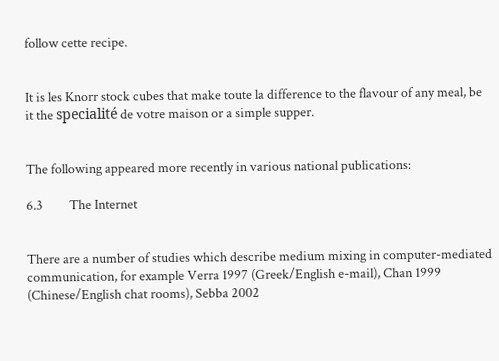follow cette recipe.


It is les Knorr stock cubes that make toute la difference to the flavour of any meal, be it the specialité de votre maison or a simple supper.


The following appeared more recently in various national publications:

6.3         The Internet


There are a number of studies which describe medium mixing in computer-mediated communication, for example Verra 1997 (Greek/English e-mail), Chan 1999 (Chinese/English chat rooms), Sebba 2002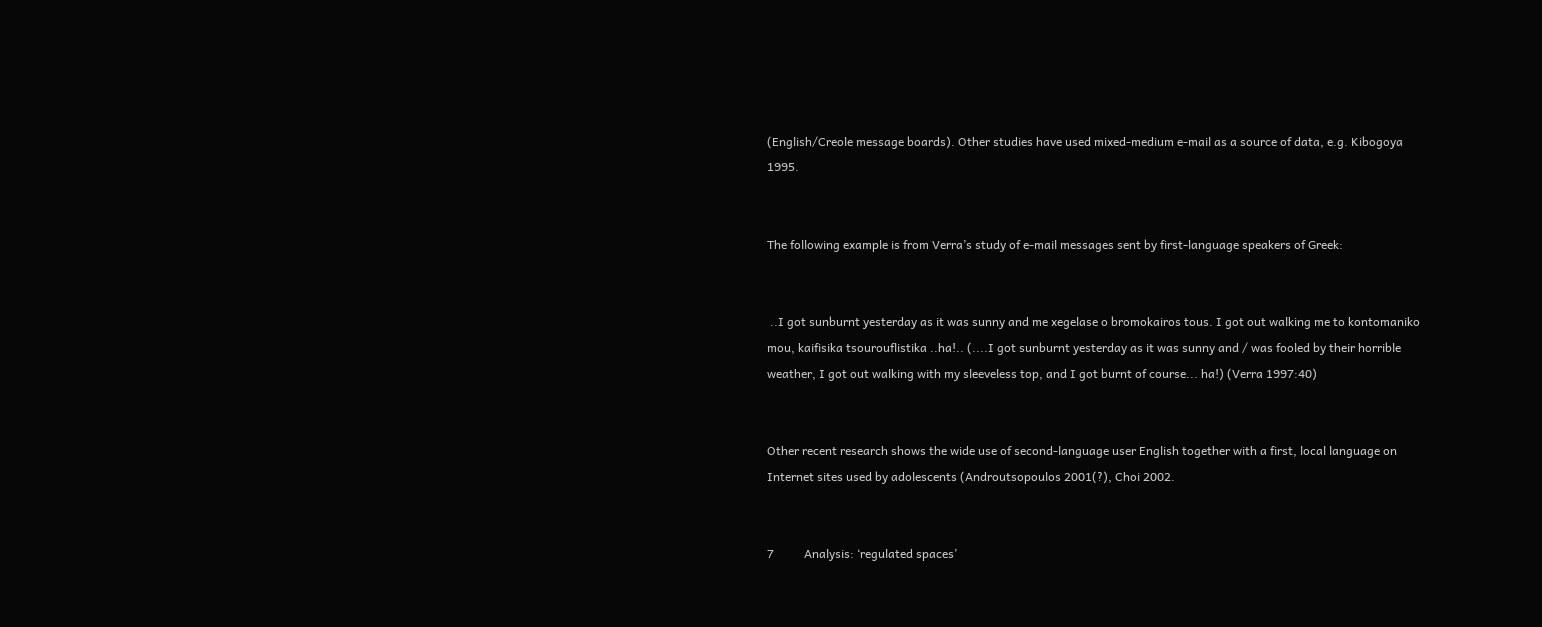(English/Creole message boards). Other studies have used mixed-medium e-mail as a source of data, e.g. Kibogoya 1995.


The following example is from Verra’s study of e-mail messages sent by first-language speakers of Greek:


 ..I got sunburnt yesterday as it was sunny and me xegelase o bromokairos tous. I got out walking me to kontomaniko mou, kaifisika tsourouflistika ..ha!.. (....I got sunburnt yesterday as it was sunny and / was fooled by their horrible weather, I got out walking with my sleeveless top, and I got burnt of course... ha!) (Verra 1997:40)


Other recent research shows the wide use of second-language user English together with a first, local language on Internet sites used by adolescents (Androutsopoulos 2001(?), Choi 2002.


7          Analysis: ‘regulated spaces’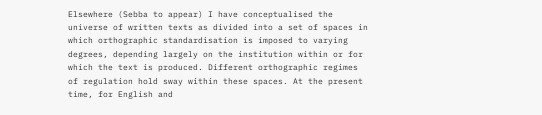Elsewhere (Sebba to appear) I have conceptualised the universe of written texts as divided into a set of spaces in which orthographic standardisation is imposed to varying degrees, depending largely on the institution within or for which the text is produced. Different orthographic regimes of regulation hold sway within these spaces. At the present time, for English and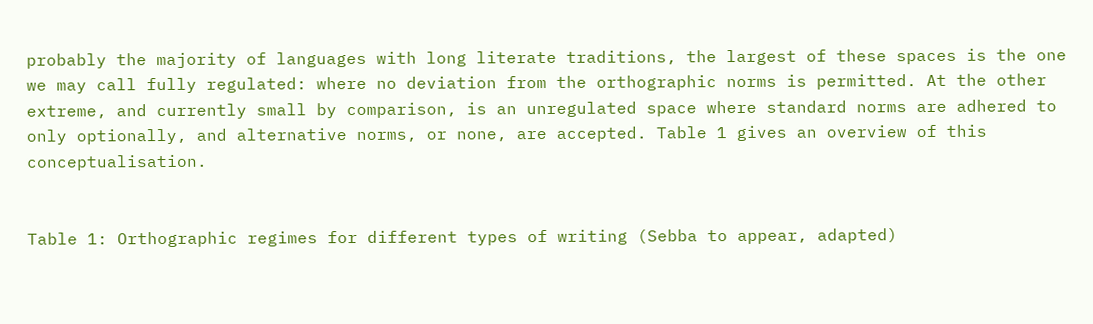probably the majority of languages with long literate traditions, the largest of these spaces is the one we may call fully regulated: where no deviation from the orthographic norms is permitted. At the other extreme, and currently small by comparison, is an unregulated space where standard norms are adhered to only optionally, and alternative norms, or none, are accepted. Table 1 gives an overview of this conceptualisation.


Table 1: Orthographic regimes for different types of writing (Sebba to appear, adapted)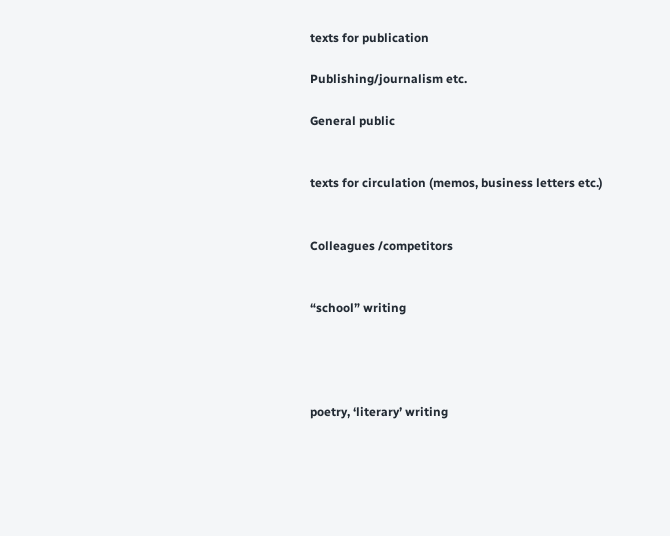texts for publication

Publishing/journalism etc.

General public


texts for circulation (memos, business letters etc.)


Colleagues /competitors


“school” writing




poetry, ‘literary’ writing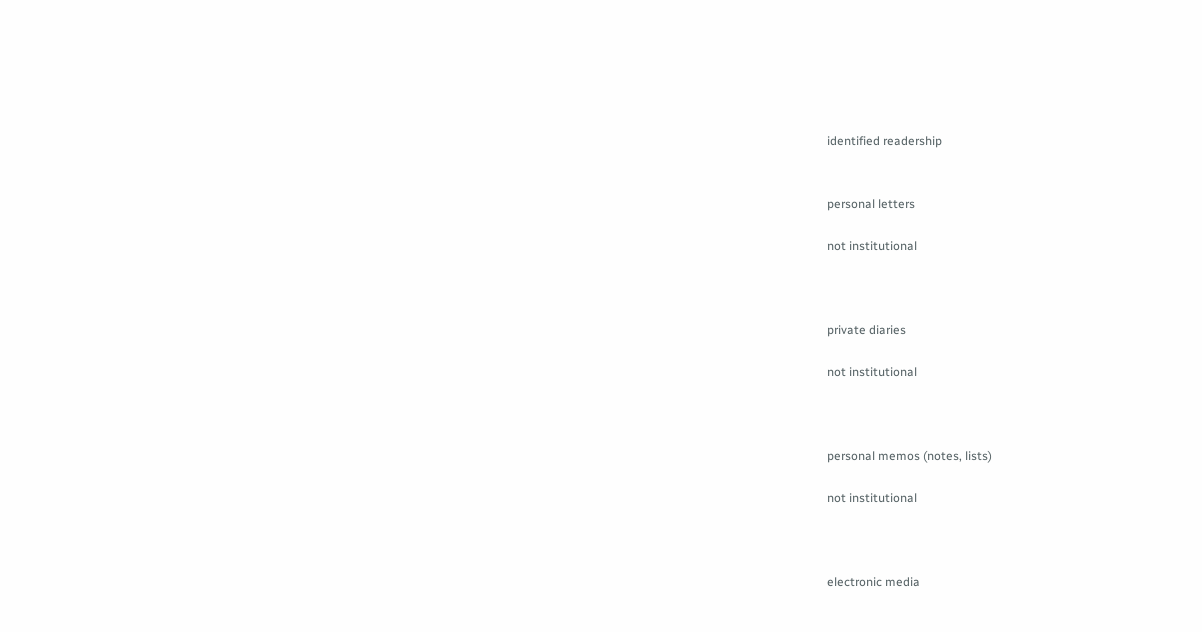identified readership


personal letters

not institutional



private diaries

not institutional



personal memos (notes, lists)

not institutional



electronic media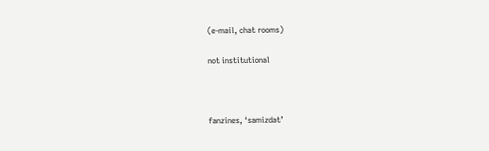(e-mail, chat rooms)

not institutional



fanzines, ‘samizdat’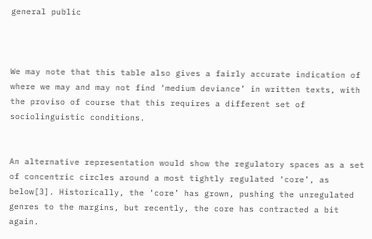general public



We may note that this table also gives a fairly accurate indication of where we may and may not find ‘medium deviance’ in written texts, with the proviso of course that this requires a different set of sociolinguistic conditions.


An alternative representation would show the regulatory spaces as a set of concentric circles around a most tightly regulated ‘core’, as below[3]. Historically, the ‘core’ has grown, pushing the unregulated genres to the margins, but recently, the core has contracted a bit again.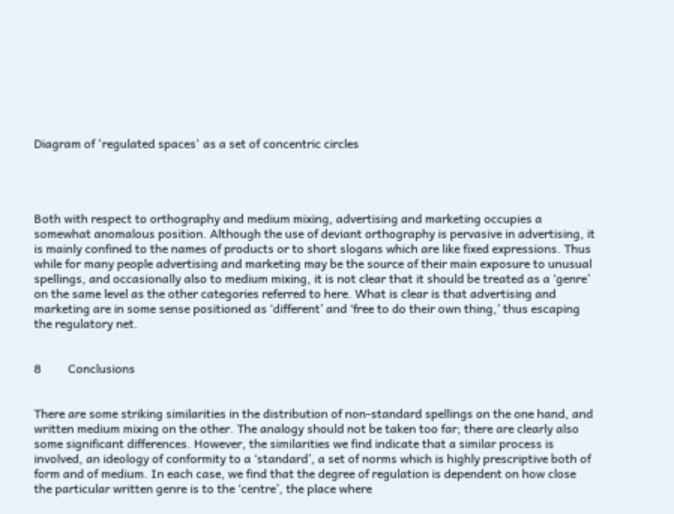Diagram of 'regulated spaces' as a set of concentric circles




Both with respect to orthography and medium mixing, advertising and marketing occupies a somewhat anomalous position. Although the use of deviant orthography is pervasive in advertising, it is mainly confined to the names of products or to short slogans which are like fixed expressions. Thus while for many people advertising and marketing may be the source of their main exposure to unusual spellings, and occasionally also to medium mixing, it is not clear that it should be treated as a ‘genre’ on the same level as the other categories referred to here. What is clear is that advertising and marketing are in some sense positioned as ‘different’ and ‘free to do their own thing,’ thus escaping the regulatory net.


8         Conclusions


There are some striking similarities in the distribution of non-standard spellings on the one hand, and written medium mixing on the other. The analogy should not be taken too far; there are clearly also some significant differences. However, the similarities we find indicate that a similar process is involved, an ideology of conformity to a ‘standard’, a set of norms which is highly prescriptive both of form and of medium. In each case, we find that the degree of regulation is dependent on how close the particular written genre is to the ‘centre’, the place where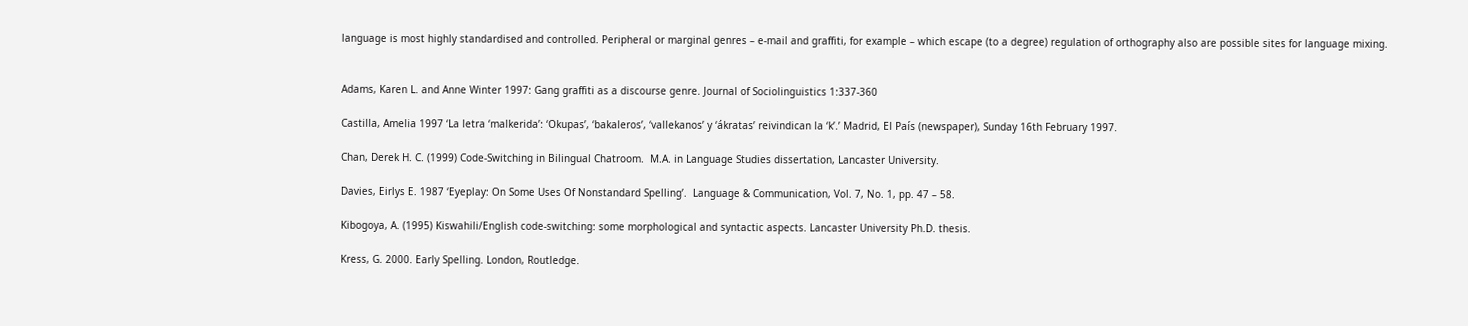language is most highly standardised and controlled. Peripheral or marginal genres – e-mail and graffiti, for example – which escape (to a degree) regulation of orthography also are possible sites for language mixing.


Adams, Karen L. and Anne Winter 1997: Gang graffiti as a discourse genre. Journal of Sociolinguistics 1:337-360

Castilla, Amelia 1997 ‘La letra ‘malkerida’: ‘Okupas’, ‘bakaleros’, ‘vallekanos’ y ‘ákratas’ reivindican la ‘k’.’ Madrid, El País (newspaper), Sunday 16th February 1997.

Chan, Derek H. C. (1999) Code-Switching in Bilingual Chatroom.  M.A. in Language Studies dissertation, Lancaster University.

Davies, Eirlys E. 1987 ‘Eyeplay: On Some Uses Of Nonstandard Spelling’.  Language & Communication, Vol. 7, No. 1, pp. 47 – 58.

Kibogoya, A. (1995) Kiswahili/English code-switching: some morphological and syntactic aspects. Lancaster University Ph.D. thesis.

Kress, G. 2000. Early Spelling. London, Routledge.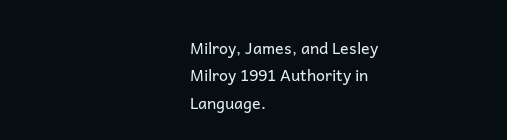Milroy, James, and Lesley Milroy 1991 Authority in Language.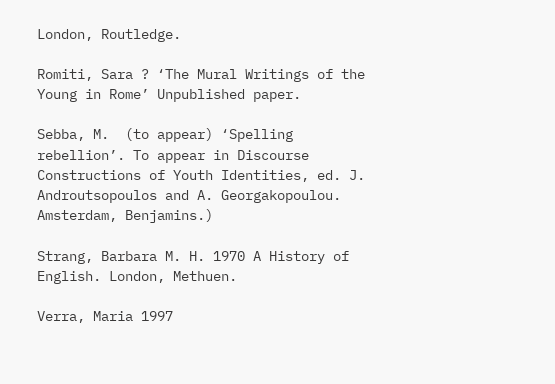London, Routledge.

Romiti, Sara ? ‘The Mural Writings of the Young in Rome’ Unpublished paper.

Sebba, M.  (to appear) ‘Spelling rebellion’. To appear in Discourse Constructions of Youth Identities, ed. J. Androutsopoulos and A. Georgakopoulou. Amsterdam, Benjamins.)

Strang, Barbara M. H. 1970 A History of English. London, Methuen.

Verra, Maria 1997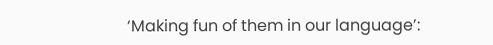‘Making fun of them in our language’: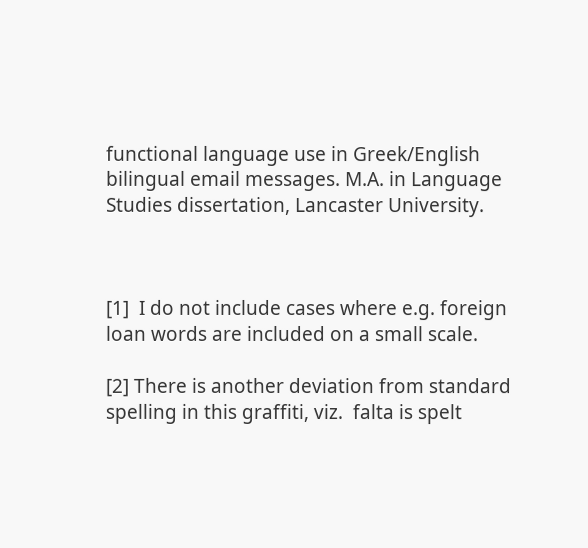functional language use in Greek/English bilingual email messages. M.A. in Language Studies dissertation, Lancaster University.



[1]  I do not include cases where e.g. foreign loan words are included on a small scale.

[2] There is another deviation from standard spelling in this graffiti, viz.  falta is spelt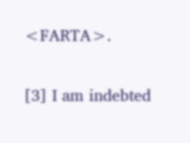<FARTA>.

[3] I am indebted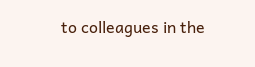to colleagues in the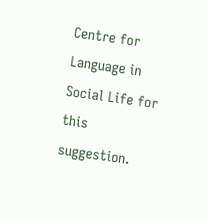Centre for Language in Social Life for this suggestion.